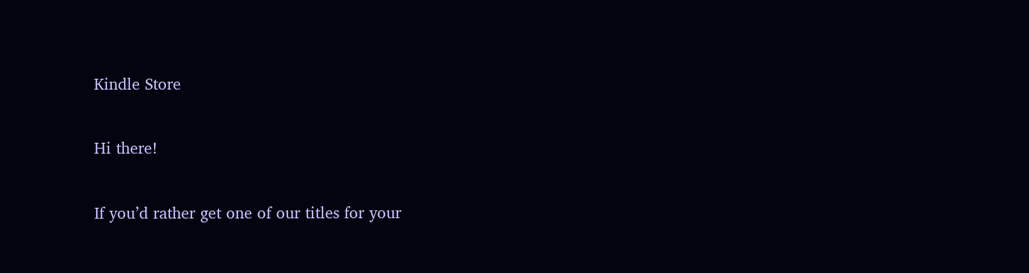Kindle Store

Hi there!

If you’d rather get one of our titles for your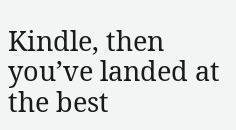Kindle, then you’ve landed at the best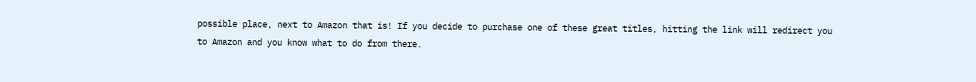possible place, next to Amazon that is! If you decide to purchase one of these great titles, hitting the link will redirect you to Amazon and you know what to do from there.